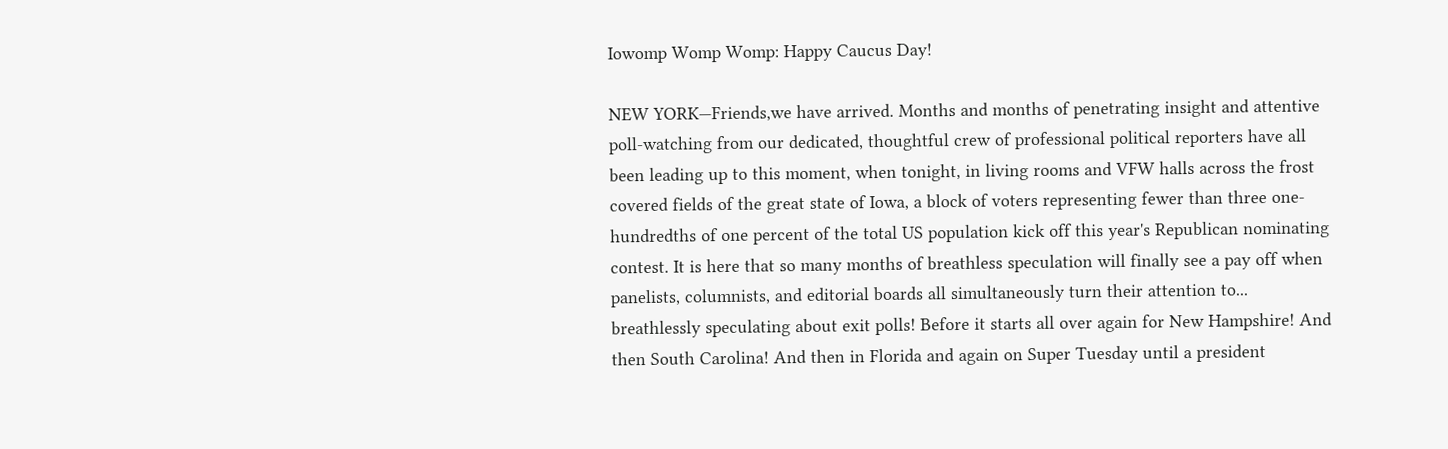Iowomp Womp Womp: Happy Caucus Day!

NEW YORK—Friends,we have arrived. Months and months of penetrating insight and attentive poll-watching from our dedicated, thoughtful crew of professional political reporters have all been leading up to this moment, when tonight, in living rooms and VFW halls across the frost covered fields of the great state of Iowa, a block of voters representing fewer than three one-hundredths of one percent of the total US population kick off this year's Republican nominating contest. It is here that so many months of breathless speculation will finally see a pay off when panelists, columnists, and editorial boards all simultaneously turn their attention to... breathlessly speculating about exit polls! Before it starts all over again for New Hampshire! And then South Carolina! And then in Florida and again on Super Tuesday until a president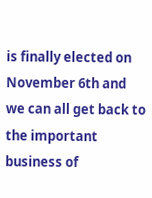is finally elected on November 6th and we can all get back to the important business of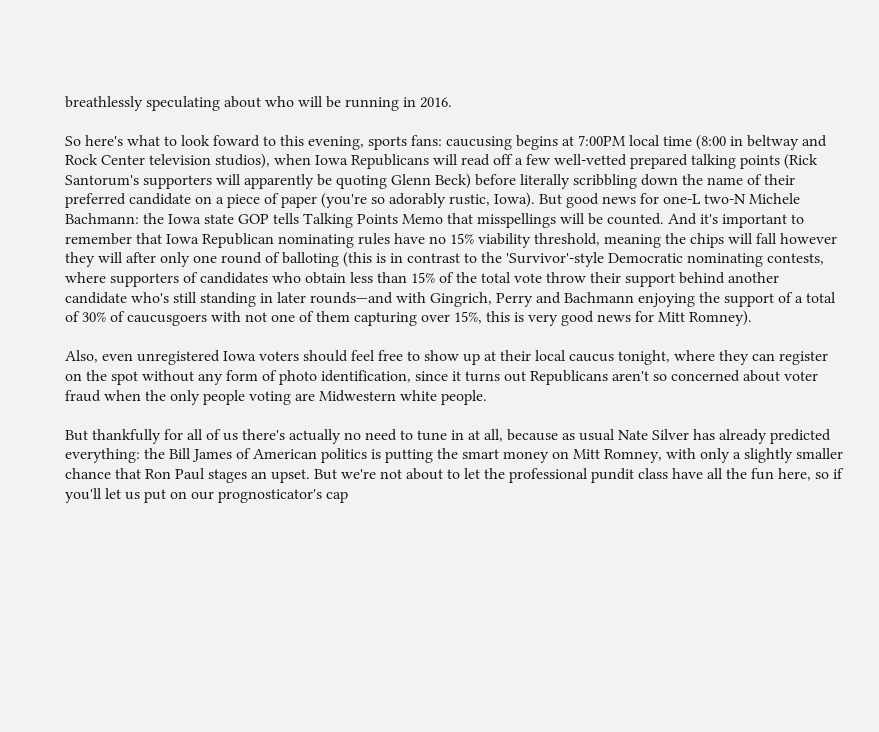breathlessly speculating about who will be running in 2016.

So here's what to look foward to this evening, sports fans: caucusing begins at 7:00PM local time (8:00 in beltway and Rock Center television studios), when Iowa Republicans will read off a few well-vetted prepared talking points (Rick Santorum's supporters will apparently be quoting Glenn Beck) before literally scribbling down the name of their preferred candidate on a piece of paper (you're so adorably rustic, Iowa). But good news for one-L two-N Michele Bachmann: the Iowa state GOP tells Talking Points Memo that misspellings will be counted. And it's important to remember that Iowa Republican nominating rules have no 15% viability threshold, meaning the chips will fall however they will after only one round of balloting (this is in contrast to the 'Survivor'-style Democratic nominating contests, where supporters of candidates who obtain less than 15% of the total vote throw their support behind another candidate who's still standing in later rounds—and with Gingrich, Perry and Bachmann enjoying the support of a total of 30% of caucusgoers with not one of them capturing over 15%, this is very good news for Mitt Romney).

Also, even unregistered Iowa voters should feel free to show up at their local caucus tonight, where they can register on the spot without any form of photo identification, since it turns out Republicans aren't so concerned about voter fraud when the only people voting are Midwestern white people.

But thankfully for all of us there's actually no need to tune in at all, because as usual Nate Silver has already predicted everything: the Bill James of American politics is putting the smart money on Mitt Romney, with only a slightly smaller chance that Ron Paul stages an upset. But we're not about to let the professional pundit class have all the fun here, so if you'll let us put on our prognosticator's cap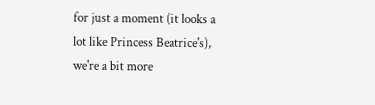for just a moment (it looks a lot like Princess Beatrice's), we're a bit more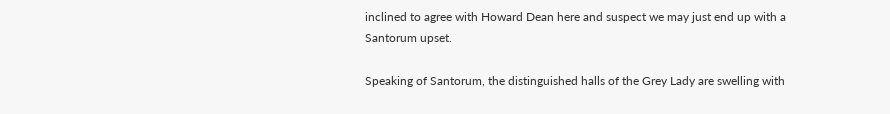inclined to agree with Howard Dean here and suspect we may just end up with a Santorum upset.

Speaking of Santorum, the distinguished halls of the Grey Lady are swelling with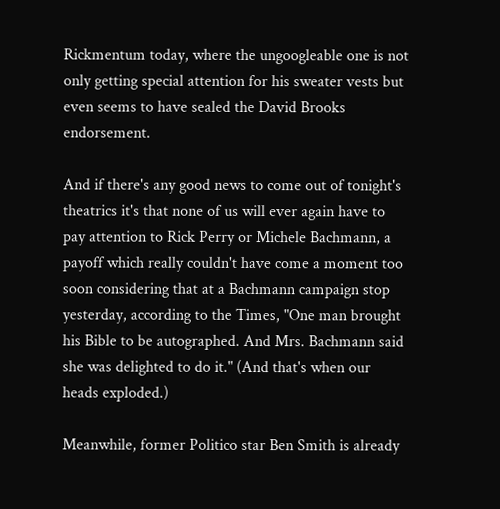Rickmentum today, where the ungoogleable one is not only getting special attention for his sweater vests but even seems to have sealed the David Brooks endorsement.

And if there's any good news to come out of tonight's theatrics it's that none of us will ever again have to pay attention to Rick Perry or Michele Bachmann, a payoff which really couldn't have come a moment too soon considering that at a Bachmann campaign stop yesterday, according to the Times, "One man brought his Bible to be autographed. And Mrs. Bachmann said she was delighted to do it." (And that's when our heads exploded.)

Meanwhile, former Politico star Ben Smith is already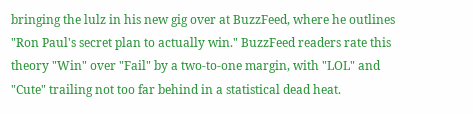bringing the lulz in his new gig over at BuzzFeed, where he outlines "Ron Paul's secret plan to actually win." BuzzFeed readers rate this theory "Win" over "Fail" by a two-to-one margin, with "LOL" and "Cute" trailing not too far behind in a statistical dead heat.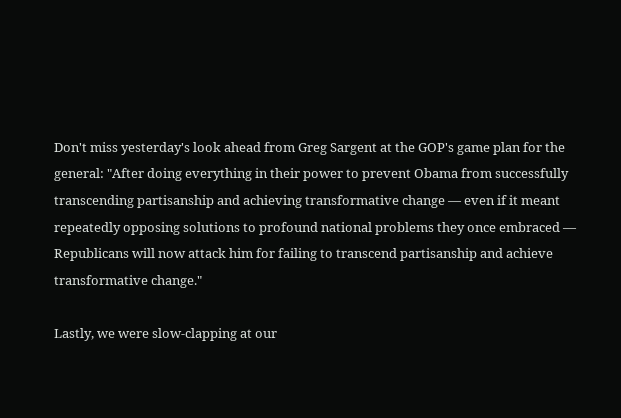Don't miss yesterday's look ahead from Greg Sargent at the GOP's game plan for the general: "After doing everything in their power to prevent Obama from successfully transcending partisanship and achieving transformative change — even if it meant repeatedly opposing solutions to profound national problems they once embraced — Republicans will now attack him for failing to transcend partisanship and achieve transformative change."

Lastly, we were slow-clapping at our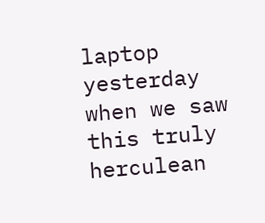laptop yesterday when we saw this truly herculean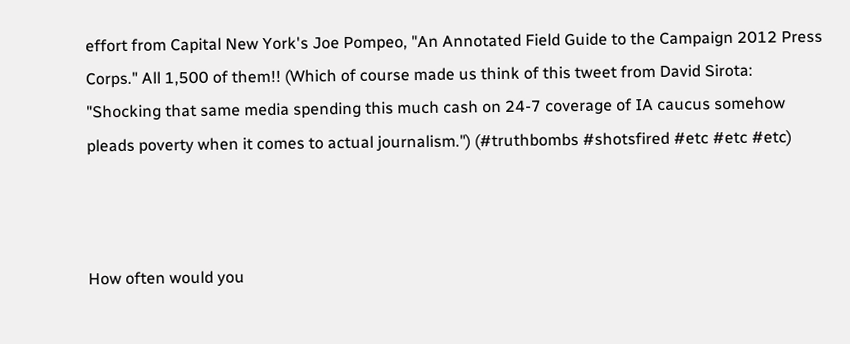effort from Capital New York's Joe Pompeo, "An Annotated Field Guide to the Campaign 2012 Press Corps." All 1,500 of them!! (Which of course made us think of this tweet from David Sirota: "Shocking that same media spending this much cash on 24-7 coverage of IA caucus somehow pleads poverty when it comes to actual journalism.") (#truthbombs #shotsfired #etc #etc #etc)



How often would you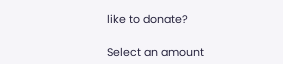like to donate?

Select an amount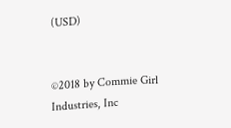(USD)


©2018 by Commie Girl Industries, Inc